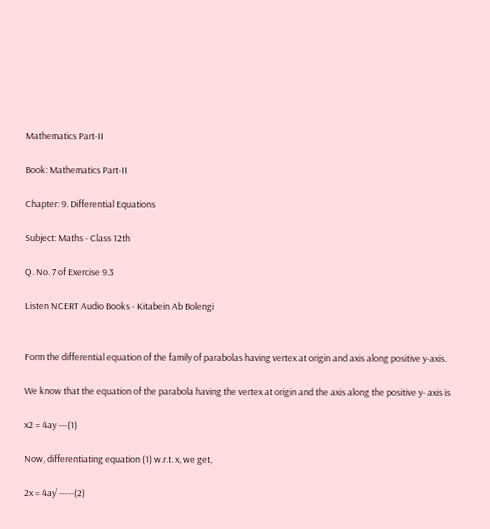Mathematics Part-II

Book: Mathematics Part-II

Chapter: 9. Differential Equations

Subject: Maths - Class 12th

Q. No. 7 of Exercise 9.3

Listen NCERT Audio Books - Kitabein Ab Bolengi


Form the differential equation of the family of parabolas having vertex at origin and axis along positive y-axis.

We know that the equation of the parabola having the vertex at origin and the axis along the positive y- axis is

x2 = 4ay ---(1)

Now, differentiating equation (1) w.r.t. x, we get,

2x = 4ay’ -----(2)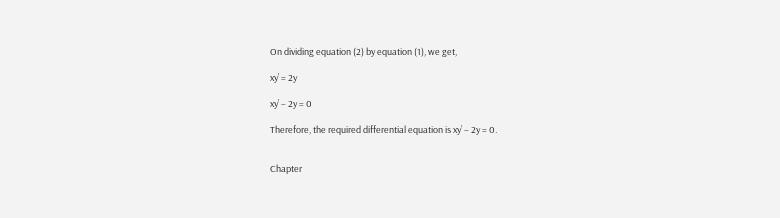On dividing equation (2) by equation (1), we get,

xy’ = 2y

xy’ – 2y = 0

Therefore, the required differential equation is xy’ – 2y = 0.


Chapter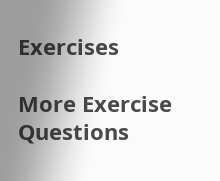Exercises

More Exercise Questions